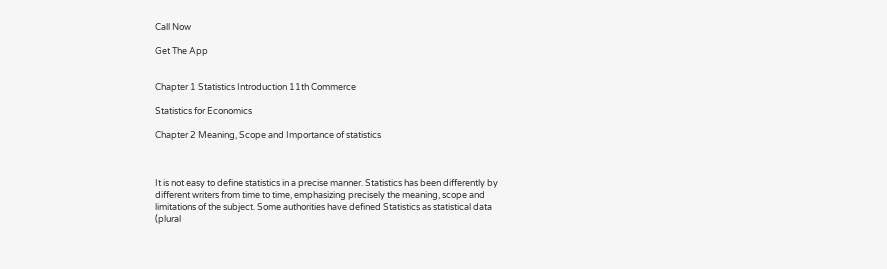Call Now

Get The App


Chapter 1 Statistics Introduction 11th Commerce

Statistics for Economics

Chapter 2 Meaning, Scope and Importance of statistics



It is not easy to define statistics in a precise manner. Statistics has been differently by different writers from time to time, emphasizing precisely the meaning, scope and limitations of the subject. Some authorities have defined Statistics as statistical data (plural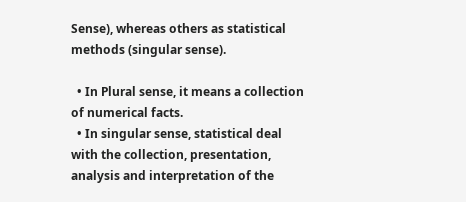Sense), whereas others as statistical methods (singular sense).

  • In Plural sense, it means a collection of numerical facts.
  • In singular sense, statistical deal with the collection, presentation, analysis and interpretation of the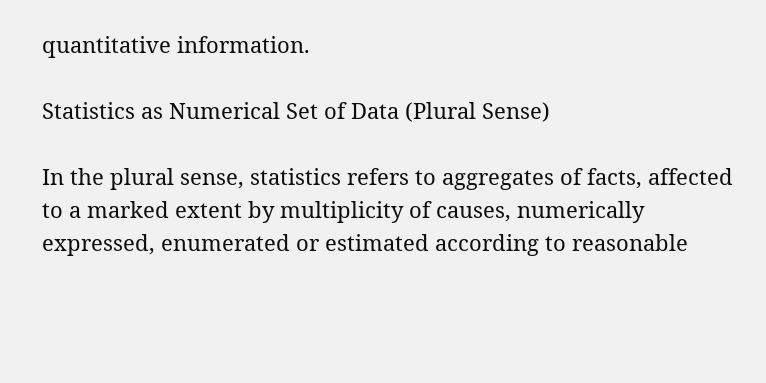quantitative information.

Statistics as Numerical Set of Data (Plural Sense)

In the plural sense, statistics refers to aggregates of facts, affected to a marked extent by multiplicity of causes, numerically expressed, enumerated or estimated according to reasonable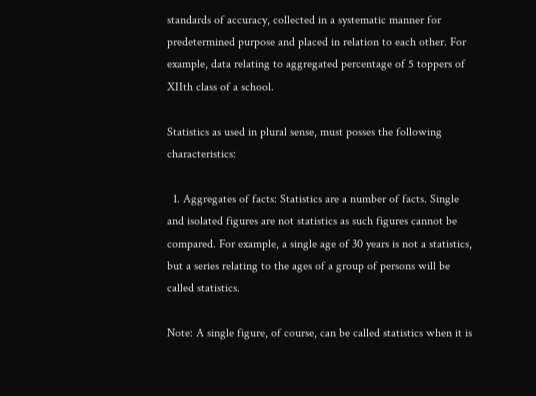standards of accuracy, collected in a systematic manner for predetermined purpose and placed in relation to each other. For example, data relating to aggregated percentage of 5 toppers of XIIth class of a school.

Statistics as used in plural sense, must posses the following characteristics:

  1. Aggregates of facts: Statistics are a number of facts. Single and isolated figures are not statistics as such figures cannot be compared. For example, a single age of 30 years is not a statistics, but a series relating to the ages of a group of persons will be called statistics.

Note: A single figure, of course, can be called statistics when it is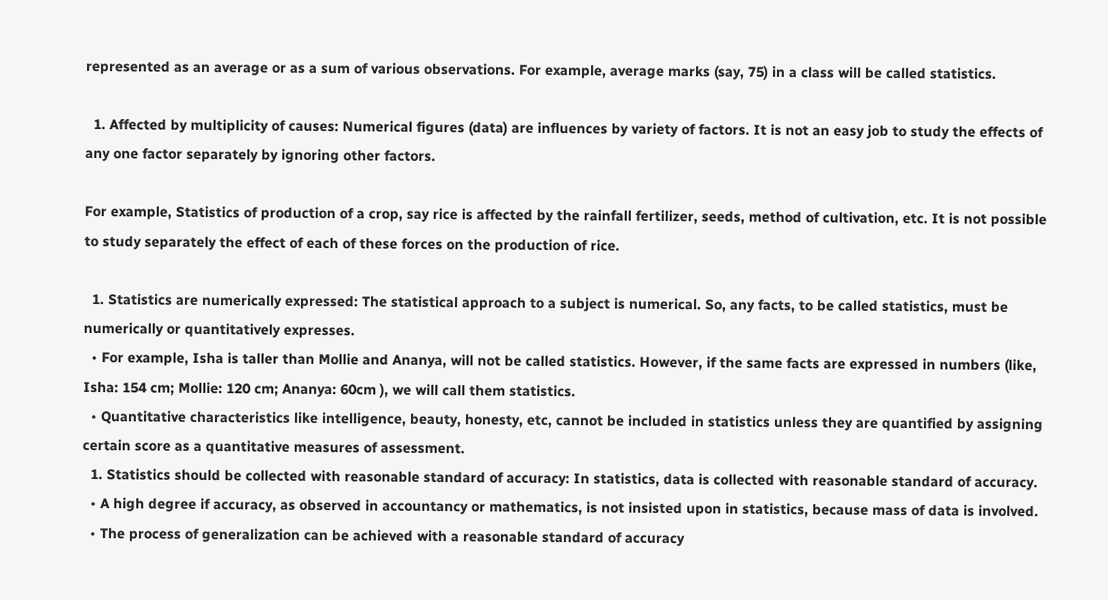represented as an average or as a sum of various observations. For example, average marks (say, 75) in a class will be called statistics.

  1. Affected by multiplicity of causes: Numerical figures (data) are influences by variety of factors. It is not an easy job to study the effects of any one factor separately by ignoring other factors.

For example, Statistics of production of a crop, say rice is affected by the rainfall fertilizer, seeds, method of cultivation, etc. It is not possible to study separately the effect of each of these forces on the production of rice.

  1. Statistics are numerically expressed: The statistical approach to a subject is numerical. So, any facts, to be called statistics, must be numerically or quantitatively expresses.
  • For example, Isha is taller than Mollie and Ananya, will not be called statistics. However, if the same facts are expressed in numbers (like, Isha: 154 cm; Mollie: 120 cm; Ananya: 60cm ), we will call them statistics.
  • Quantitative characteristics like intelligence, beauty, honesty, etc, cannot be included in statistics unless they are quantified by assigning certain score as a quantitative measures of assessment.
  1. Statistics should be collected with reasonable standard of accuracy: In statistics, data is collected with reasonable standard of accuracy.
  • A high degree if accuracy, as observed in accountancy or mathematics, is not insisted upon in statistics, because mass of data is involved.
  • The process of generalization can be achieved with a reasonable standard of accuracy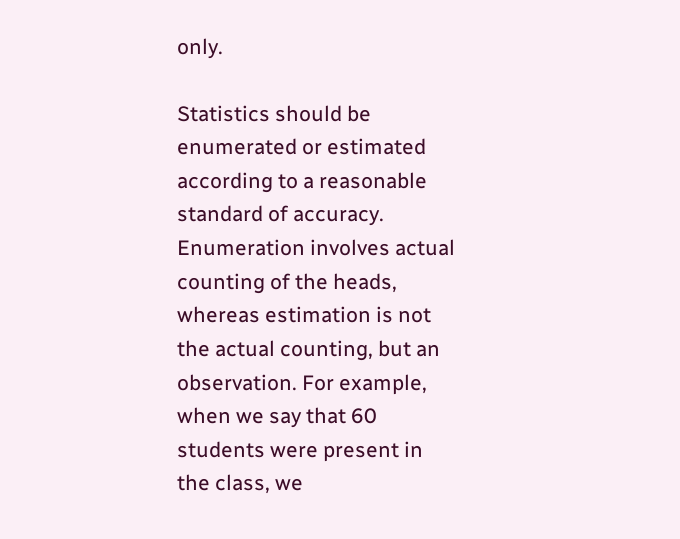only.

Statistics should be enumerated or estimated according to a reasonable standard of accuracy. Enumeration involves actual counting of the heads, whereas estimation is not the actual counting, but an observation. For example, when we say that 60 students were present in the class, we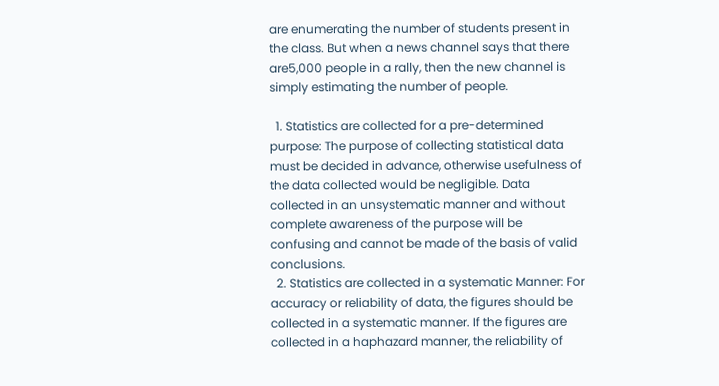are enumerating the number of students present in the class. But when a news channel says that there are5,000 people in a rally, then the new channel is simply estimating the number of people.

  1. Statistics are collected for a pre-determined purpose: The purpose of collecting statistical data must be decided in advance, otherwise usefulness of the data collected would be negligible. Data collected in an unsystematic manner and without complete awareness of the purpose will be confusing and cannot be made of the basis of valid conclusions.
  2. Statistics are collected in a systematic Manner: For accuracy or reliability of data, the figures should be collected in a systematic manner. If the figures are collected in a haphazard manner, the reliability of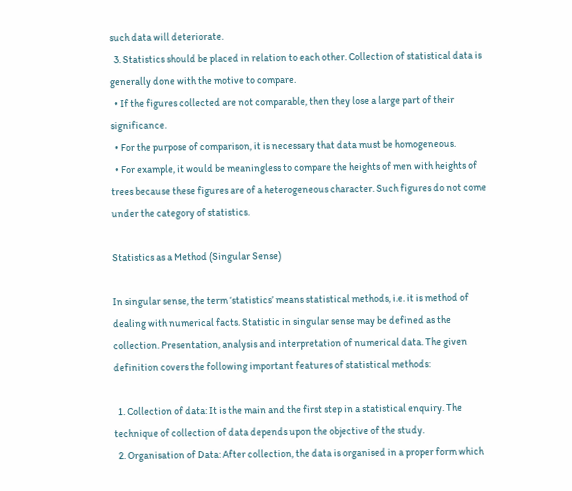such data will deteriorate.
  3. Statistics should be placed in relation to each other. Collection of statistical data is generally done with the motive to compare.
  • If the figures collected are not comparable, then they lose a large part of their significance.
  • For the purpose of comparison, it is necessary that data must be homogeneous.
  • For example, it would be meaningless to compare the heights of men with heights of trees because these figures are of a heterogeneous character. Such figures do not come under the category of statistics.

Statistics as a Method (Singular Sense)

In singular sense, the term ‘statistics’ means statistical methods, i.e. it is method of dealing with numerical facts. Statistic in singular sense may be defined as the collection. Presentation, analysis and interpretation of numerical data. The given definition covers the following important features of statistical methods:

  1. Collection of data: It is the main and the first step in a statistical enquiry. The technique of collection of data depends upon the objective of the study.
  2. Organisation of Data: After collection, the data is organised in a proper form which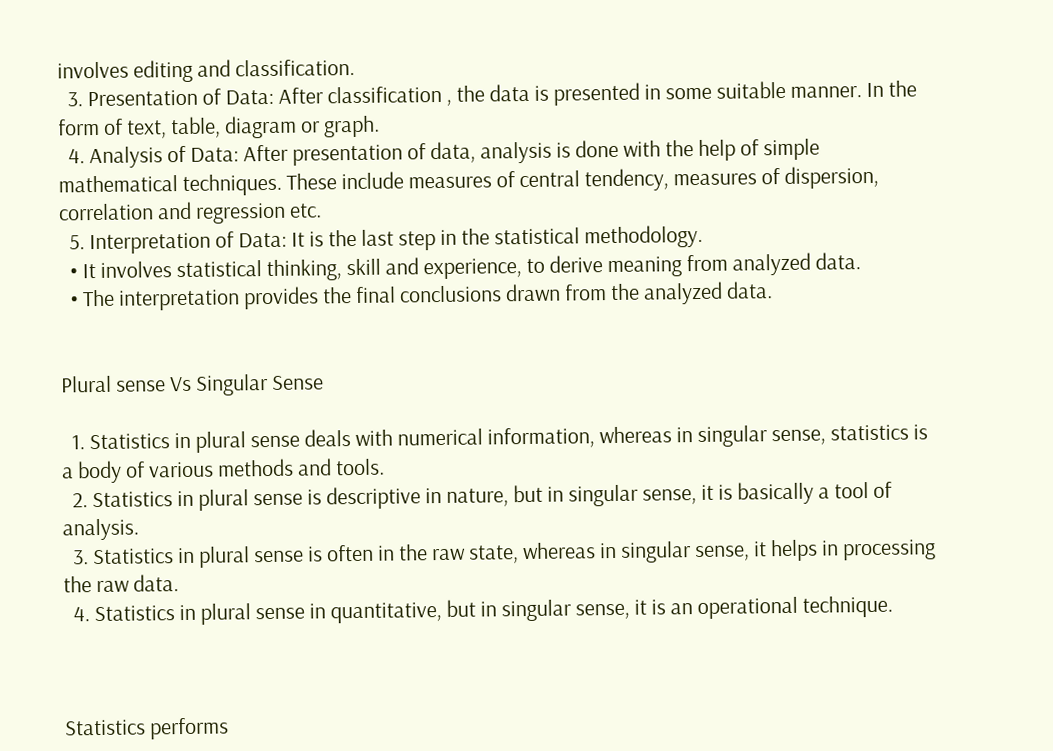involves editing and classification.
  3. Presentation of Data: After classification , the data is presented in some suitable manner. In the form of text, table, diagram or graph.
  4. Analysis of Data: After presentation of data, analysis is done with the help of simple mathematical techniques. These include measures of central tendency, measures of dispersion, correlation and regression etc.
  5. Interpretation of Data: It is the last step in the statistical methodology.
  • It involves statistical thinking, skill and experience, to derive meaning from analyzed data.
  • The interpretation provides the final conclusions drawn from the analyzed data.


Plural sense Vs Singular Sense

  1. Statistics in plural sense deals with numerical information, whereas in singular sense, statistics is a body of various methods and tools.
  2. Statistics in plural sense is descriptive in nature, but in singular sense, it is basically a tool of analysis.
  3. Statistics in plural sense is often in the raw state, whereas in singular sense, it helps in processing the raw data.
  4. Statistics in plural sense in quantitative, but in singular sense, it is an operational technique.



Statistics performs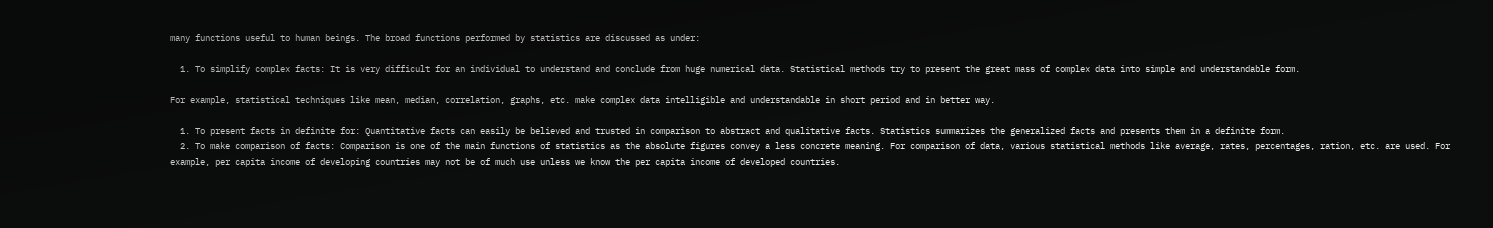many functions useful to human beings. The broad functions performed by statistics are discussed as under:

  1. To simplify complex facts: It is very difficult for an individual to understand and conclude from huge numerical data. Statistical methods try to present the great mass of complex data into simple and understandable form.

For example, statistical techniques like mean, median, correlation, graphs, etc. make complex data intelligible and understandable in short period and in better way.

  1. To present facts in definite for: Quantitative facts can easily be believed and trusted in comparison to abstract and qualitative facts. Statistics summarizes the generalized facts and presents them in a definite form.
  2. To make comparison of facts: Comparison is one of the main functions of statistics as the absolute figures convey a less concrete meaning. For comparison of data, various statistical methods like average, rates, percentages, ration, etc. are used. For example, per capita income of developing countries may not be of much use unless we know the per capita income of developed countries.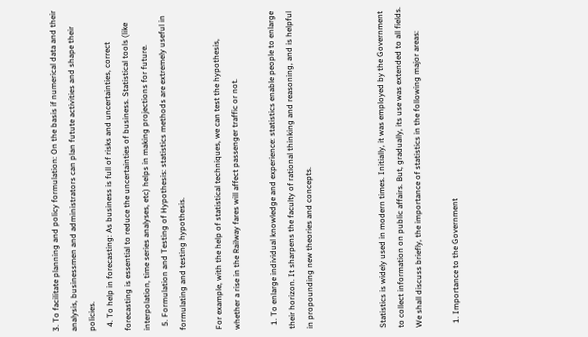3. To facilitate planning and policy formulation: On the basis if numerical data and their analysis, businessmen and administrators can plan futute activities and shape their policies.
  4. To help in forecasting: As business is full of risks and uncertainties, correct forecasting is essential to reduce the uncertainties of business. Statistical tools (like interpolation, time series analyses, etc) helps in making projections for future.
  5. Formulation and Testing of Hypothesis: statistics methods are extremely useful in formulating and testing hypothesis.

For example, with the help of statistical techniques, we can test the hypothesis, whether a rise in the Railway fares will affect passenger traffic or not.

  1. To enlarge individual knowledge and experience: statistics enable people to enlarge their horizon. It sharpens the faculty of rational thinking and reasoning, and is helpful in propounding new theories and concepts.



Statistics is widely used in modern times. Initially, it was employed by the Government to collect information on public affairs. But, gradually, its use was extended to all fields. We shall discuss briefly, the importance of statistics in the following major areas:

  1. Importance to the Government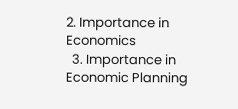2. Importance in Economics
  3. Importance in Economic Planning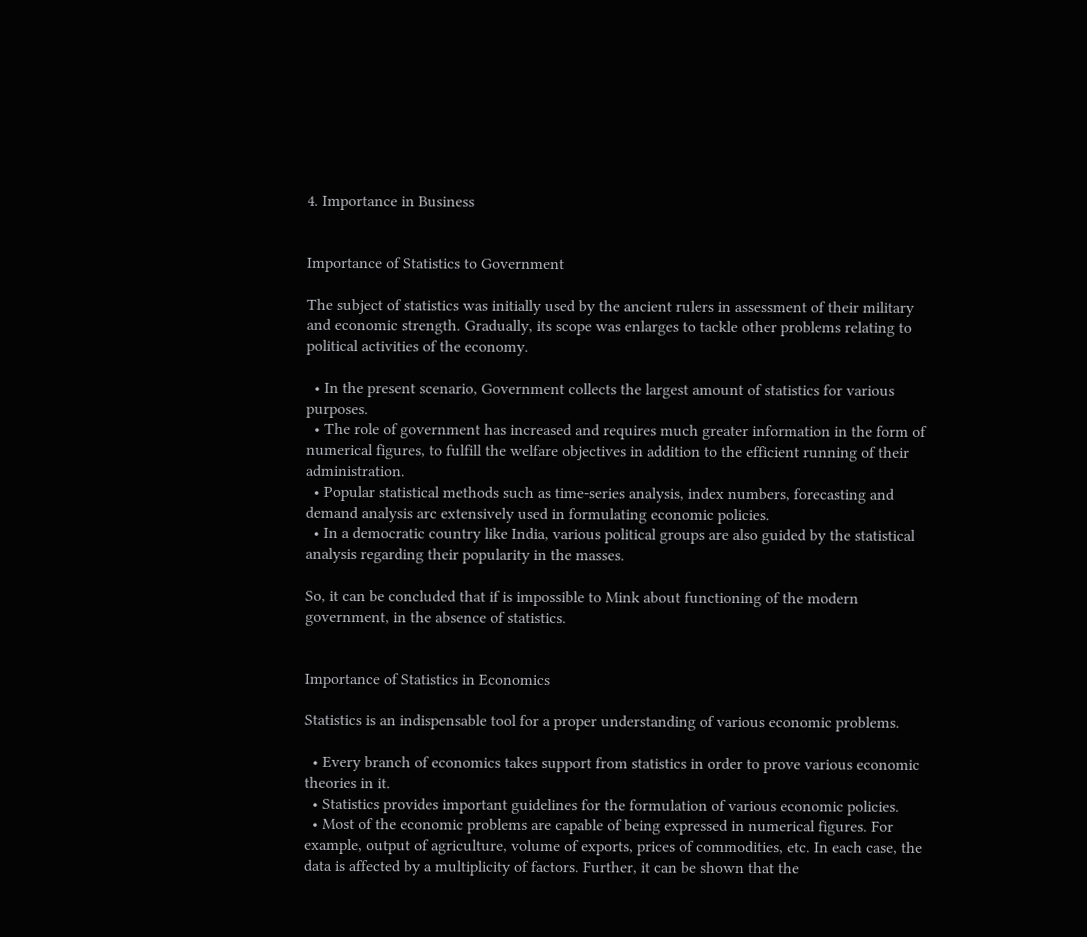4. Importance in Business


Importance of Statistics to Government

The subject of statistics was initially used by the ancient rulers in assessment of their military and economic strength. Gradually, its scope was enlarges to tackle other problems relating to political activities of the economy.

  • In the present scenario, Government collects the largest amount of statistics for various purposes.
  • The role of government has increased and requires much greater information in the form of numerical figures, to fulfill the welfare objectives in addition to the efficient running of their administration.
  • Popular statistical methods such as time-series analysis, index numbers, forecasting and demand analysis arc extensively used in formulating economic policies.
  • In a democratic country like India, various political groups are also guided by the statistical analysis regarding their popularity in the masses.

So, it can be concluded that if is impossible to Mink about functioning of the modern government, in the absence of statistics.


Importance of Statistics in Economics

Statistics is an indispensable tool for a proper understanding of various economic problems.

  • Every branch of economics takes support from statistics in order to prove various economic theories in it.
  • Statistics provides important guidelines for the formulation of various economic policies.
  • Most of the economic problems are capable of being expressed in numerical figures. For example, output of agriculture, volume of exports, prices of commodities, etc. In each case, the data is affected by a multiplicity of factors. Further, it can be shown that the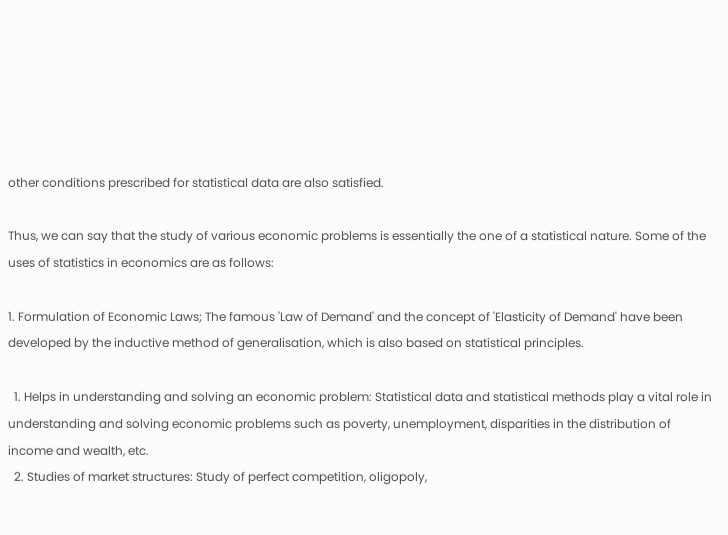other conditions prescribed for statistical data are also satisfied.

Thus, we can say that the study of various economic problems is essentially the one of a statistical nature. Some of the uses of statistics in economics are as follows:

1. Formulation of Economic Laws; The famous 'Law of Demand' and the concept of 'Elasticity of Demand' have been developed by the inductive method of generalisation, which is also based on statistical principles.

  1. Helps in understanding and solving an economic problem: Statistical data and statistical methods play a vital role in understanding and solving economic problems such as poverty, unemployment, disparities in the distribution of income and wealth, etc.
  2. Studies of market structures: Study of perfect competition, oligopoly,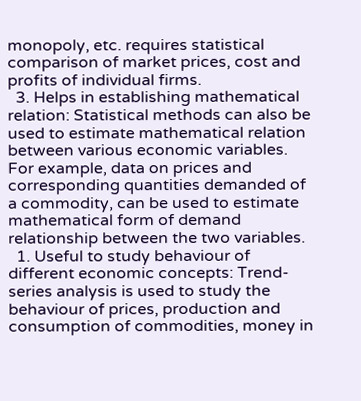monopoly, etc. requires statistical comparison of market prices, cost and profits of individual firms.
  3. Helps in establishing mathematical relation: Statistical methods can also be used to estimate mathematical relation between various economic variables. For example, data on prices and corresponding quantities demanded of a commodity, can be used to estimate mathematical form of demand relationship between the two variables.
  1. Useful to study behaviour of different economic concepts: Trend-series analysis is used to study the behaviour of prices, production and consumption of commodities, money in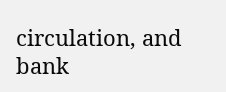circulation, and bank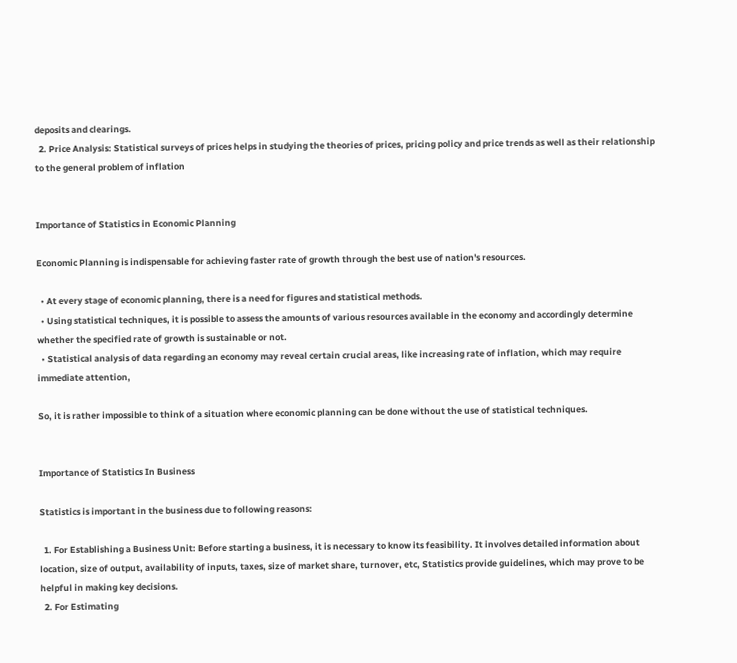deposits and clearings.
  2. Price Analysis: Statistical surveys of prices helps in studying the theories of prices, pricing policy and price trends as well as their relationship to the general problem of inflation


Importance of Statistics in Economic Planning

Economic Planning is indispensable for achieving faster rate of growth through the best use of nation's resources.

  • At every stage of economic planning, there is a need for figures and statistical methods.
  • Using statistical techniques, it is possible to assess the amounts of various resources available in the economy and accordingly determine whether the specified rate of growth is sustainable or not.
  • Statistical analysis of data regarding an economy may reveal certain crucial areas, like increasing rate of inflation, which may require immediate attention,

So, it is rather impossible to think of a situation where economic planning can be done without the use of statistical techniques.


Importance of Statistics In Business

Statistics is important in the business due to following reasons:

  1. For Establishing a Business Unit: Before starting a business, it is necessary to know its feasibility. It involves detailed information about location, size of output, availability of inputs, taxes, size of market share, turnover, etc, Statistics provide guidelines, which may prove to be helpful in making key decisions.
  2. For Estimating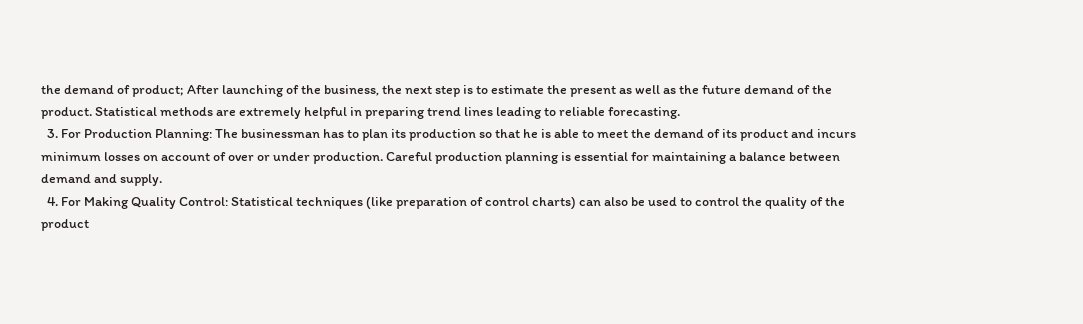the demand of product; After launching of the business, the next step is to estimate the present as well as the future demand of the product. Statistical methods are extremely helpful in preparing trend lines leading to reliable forecasting.
  3. For Production Planning: The businessman has to plan its production so that he is able to meet the demand of its product and incurs minimum losses on account of over or under production. Careful production planning is essential for maintaining a balance between demand and supply.
  4. For Making Quality Control: Statistical techniques (like preparation of control charts) can also be used to control the quality of the product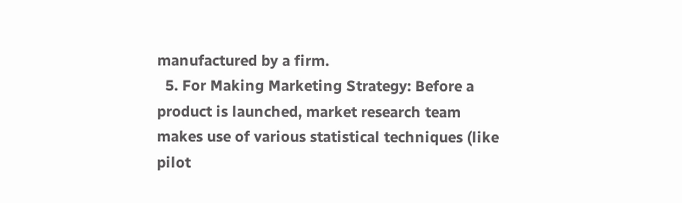manufactured by a firm.
  5. For Making Marketing Strategy: Before a product is launched, market research team makes use of various statistical techniques (like pilot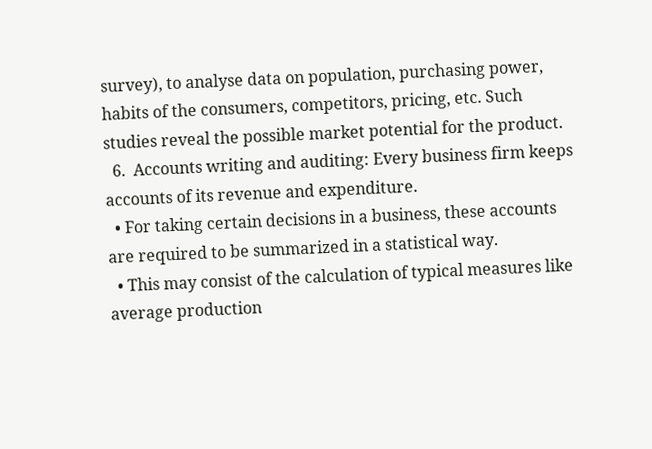survey), to analyse data on population, purchasing power, habits of the consumers, competitors, pricing, etc. Such studies reveal the possible market potential for the product.
  6.  Accounts writing and auditing: Every business firm keeps accounts of its revenue and expenditure.
  • For taking certain decisions in a business, these accounts are required to be summarized in a statistical way.
  • This may consist of the calculation of typical measures like average production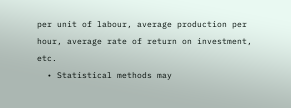per unit of labour, average production per hour, average rate of return on investment, etc.
  • Statistical methods may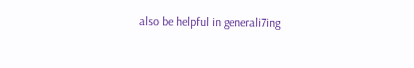also be helpful in generali7ing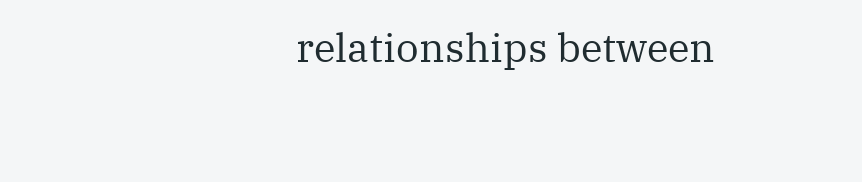relationships between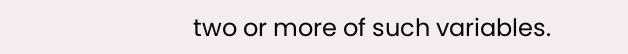two or more of such variables.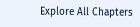Explore All Chapters